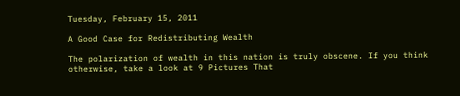Tuesday, February 15, 2011

A Good Case for Redistributing Wealth

The polarization of wealth in this nation is truly obscene. If you think otherwise, take a look at 9 Pictures That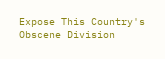Expose This Country's Obscene Division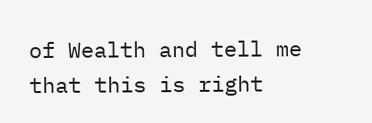of Wealth and tell me that this is right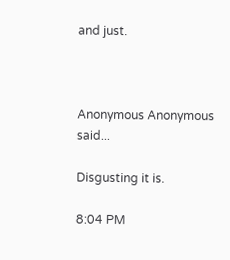and just.



Anonymous Anonymous said...

Disgusting it is.

8:04 PM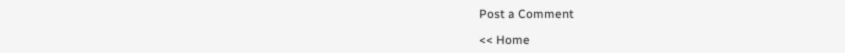Post a Comment

<< Home